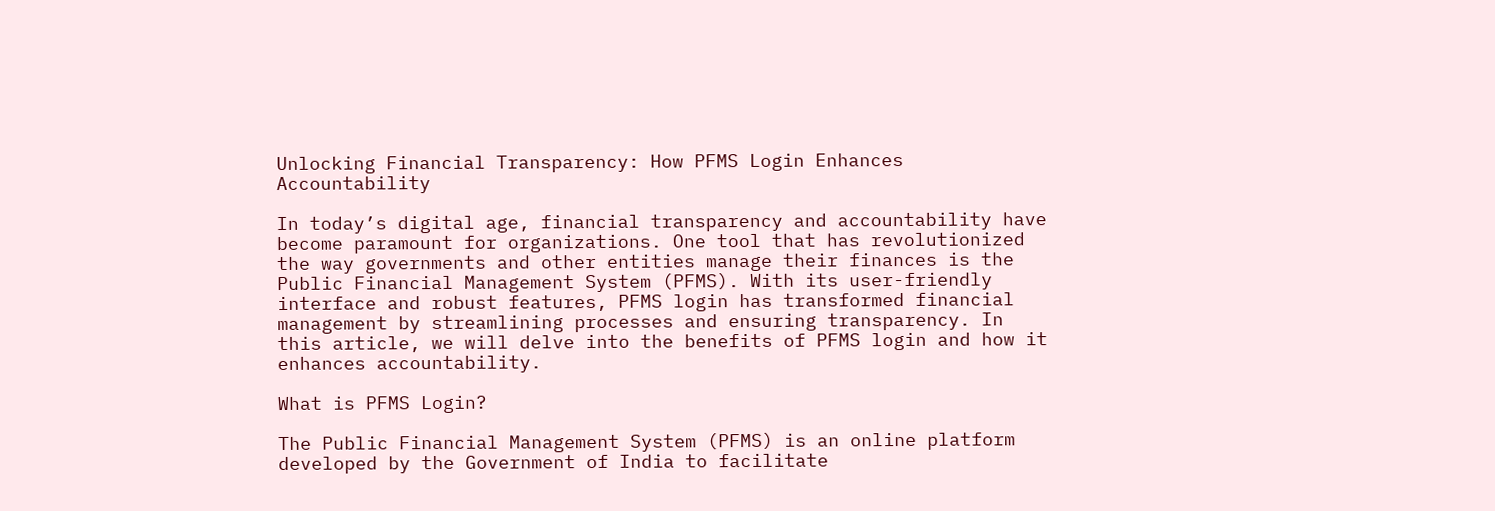Unlocking Financial Transparency: How PFMS Login Enhances Accountability

In today’s digital age, financial transparency and accountability have become paramount for organizations. One tool that has revolutionized the way governments and other entities manage their finances is the Public Financial Management System (PFMS). With its user-friendly interface and robust features, PFMS login has transformed financial management by streamlining processes and ensuring transparency. In this article, we will delve into the benefits of PFMS login and how it enhances accountability.

What is PFMS Login?

The Public Financial Management System (PFMS) is an online platform developed by the Government of India to facilitate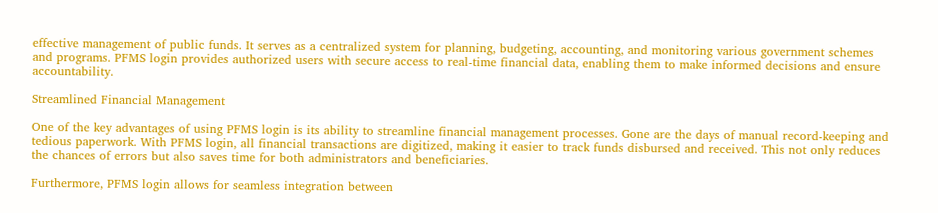effective management of public funds. It serves as a centralized system for planning, budgeting, accounting, and monitoring various government schemes and programs. PFMS login provides authorized users with secure access to real-time financial data, enabling them to make informed decisions and ensure accountability.

Streamlined Financial Management

One of the key advantages of using PFMS login is its ability to streamline financial management processes. Gone are the days of manual record-keeping and tedious paperwork. With PFMS login, all financial transactions are digitized, making it easier to track funds disbursed and received. This not only reduces the chances of errors but also saves time for both administrators and beneficiaries.

Furthermore, PFMS login allows for seamless integration between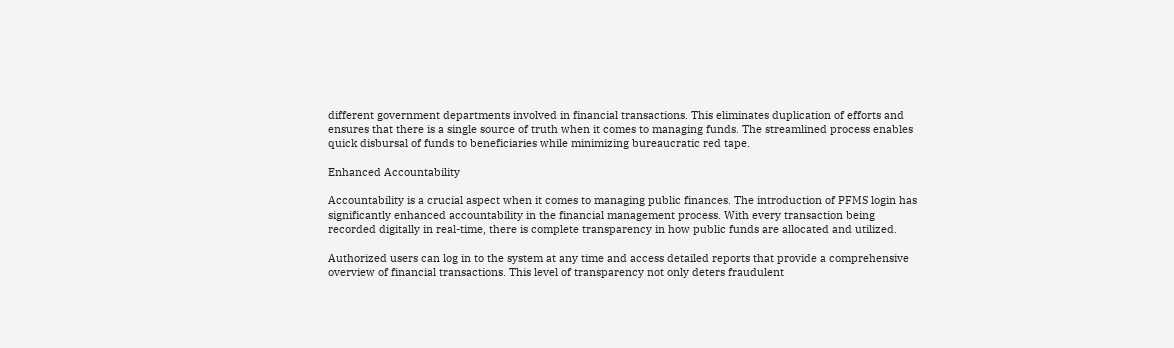different government departments involved in financial transactions. This eliminates duplication of efforts and ensures that there is a single source of truth when it comes to managing funds. The streamlined process enables quick disbursal of funds to beneficiaries while minimizing bureaucratic red tape.

Enhanced Accountability

Accountability is a crucial aspect when it comes to managing public finances. The introduction of PFMS login has significantly enhanced accountability in the financial management process. With every transaction being recorded digitally in real-time, there is complete transparency in how public funds are allocated and utilized.

Authorized users can log in to the system at any time and access detailed reports that provide a comprehensive overview of financial transactions. This level of transparency not only deters fraudulent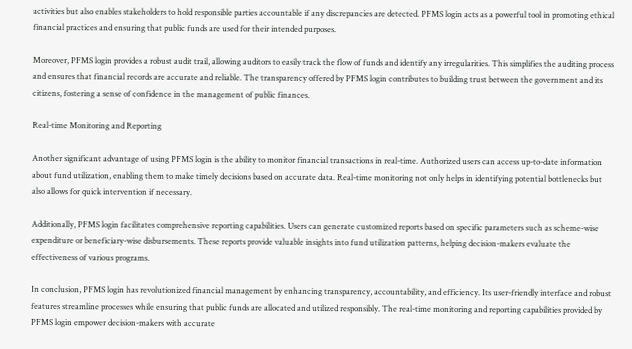activities but also enables stakeholders to hold responsible parties accountable if any discrepancies are detected. PFMS login acts as a powerful tool in promoting ethical financial practices and ensuring that public funds are used for their intended purposes.

Moreover, PFMS login provides a robust audit trail, allowing auditors to easily track the flow of funds and identify any irregularities. This simplifies the auditing process and ensures that financial records are accurate and reliable. The transparency offered by PFMS login contributes to building trust between the government and its citizens, fostering a sense of confidence in the management of public finances.

Real-time Monitoring and Reporting

Another significant advantage of using PFMS login is the ability to monitor financial transactions in real-time. Authorized users can access up-to-date information about fund utilization, enabling them to make timely decisions based on accurate data. Real-time monitoring not only helps in identifying potential bottlenecks but also allows for quick intervention if necessary.

Additionally, PFMS login facilitates comprehensive reporting capabilities. Users can generate customized reports based on specific parameters such as scheme-wise expenditure or beneficiary-wise disbursements. These reports provide valuable insights into fund utilization patterns, helping decision-makers evaluate the effectiveness of various programs.

In conclusion, PFMS login has revolutionized financial management by enhancing transparency, accountability, and efficiency. Its user-friendly interface and robust features streamline processes while ensuring that public funds are allocated and utilized responsibly. The real-time monitoring and reporting capabilities provided by PFMS login empower decision-makers with accurate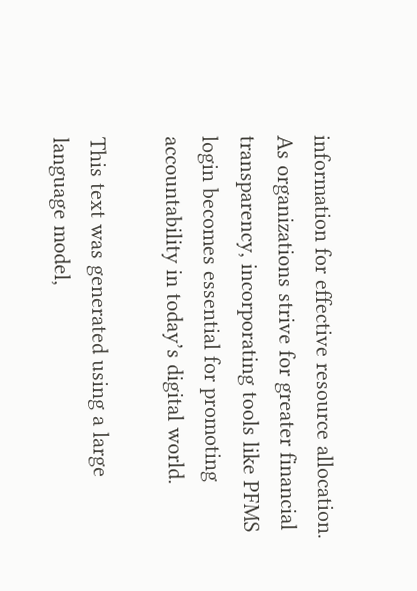information for effective resource allocation. As organizations strive for greater financial transparency, incorporating tools like PFMS login becomes essential for promoting accountability in today’s digital world.

This text was generated using a large language model,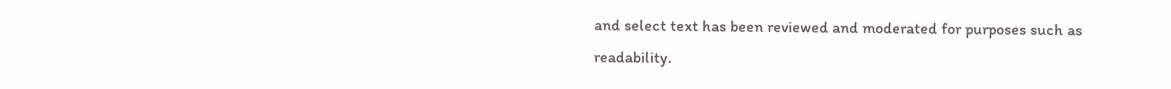and select text has been reviewed and moderated for purposes such as readability.